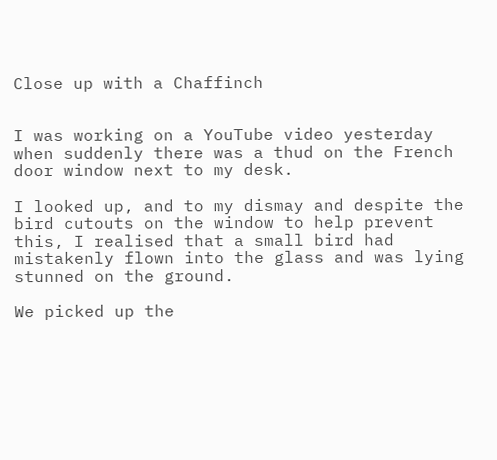Close up with a Chaffinch


I was working on a YouTube video yesterday when suddenly there was a thud on the French door window next to my desk.

I looked up, and to my dismay and despite the bird cutouts on the window to help prevent this, I realised that a small bird had mistakenly flown into the glass and was lying stunned on the ground.

We picked up the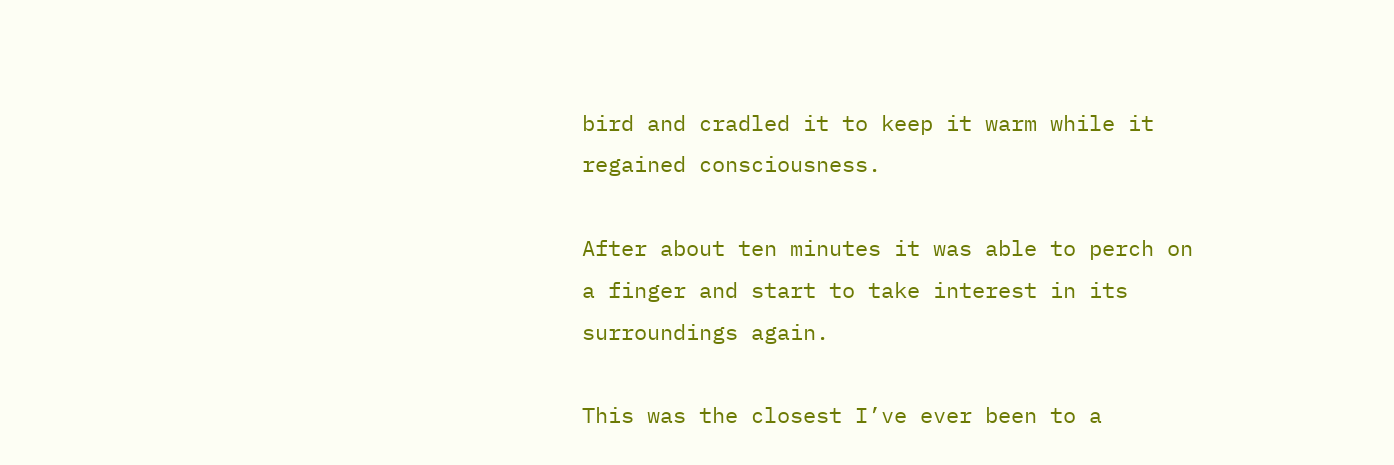bird and cradled it to keep it warm while it regained consciousness.

After about ten minutes it was able to perch on a finger and start to take interest in its surroundings again.

This was the closest I’ve ever been to a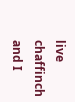live chaffinch and I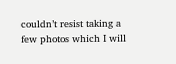couldn’t resist taking a few photos which I will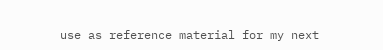use as reference material for my next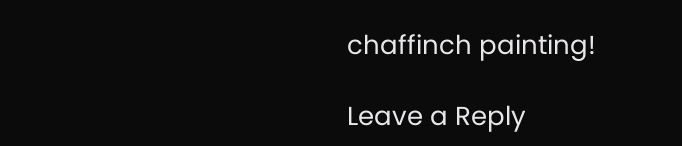chaffinch painting!

Leave a Reply